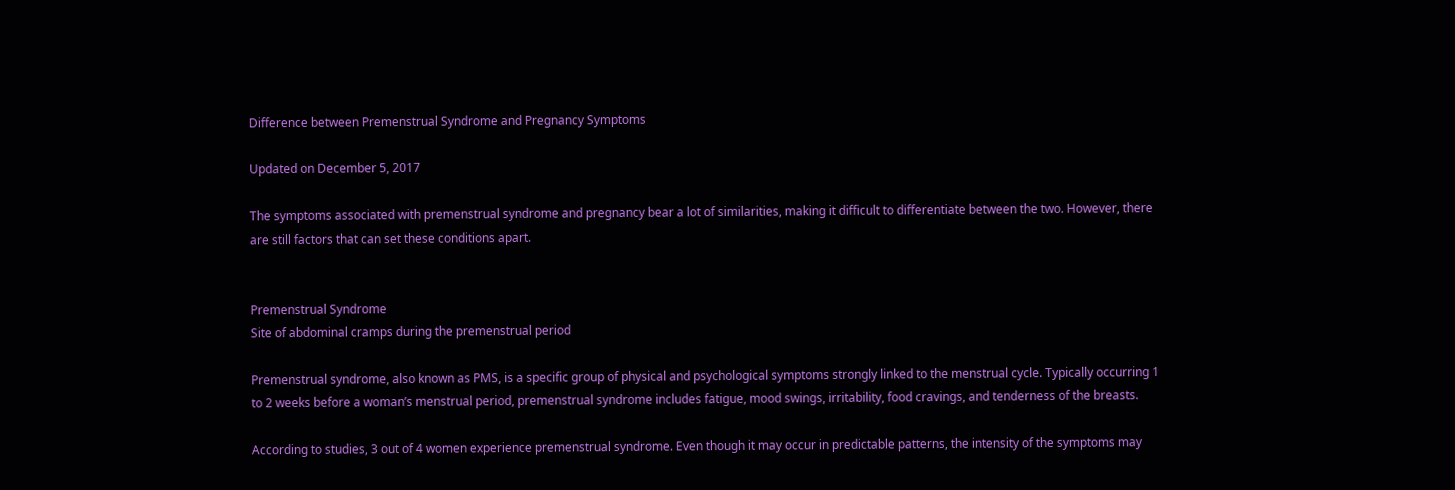Difference between Premenstrual Syndrome and Pregnancy Symptoms

Updated on December 5, 2017

The symptoms associated with premenstrual syndrome and pregnancy bear a lot of similarities, making it difficult to differentiate between the two. However, there are still factors that can set these conditions apart.


Premenstrual Syndrome
Site of abdominal cramps during the premenstrual period

Premenstrual syndrome, also known as PMS, is a specific group of physical and psychological symptoms strongly linked to the menstrual cycle. Typically occurring 1 to 2 weeks before a woman’s menstrual period, premenstrual syndrome includes fatigue, mood swings, irritability, food cravings, and tenderness of the breasts.

According to studies, 3 out of 4 women experience premenstrual syndrome. Even though it may occur in predictable patterns, the intensity of the symptoms may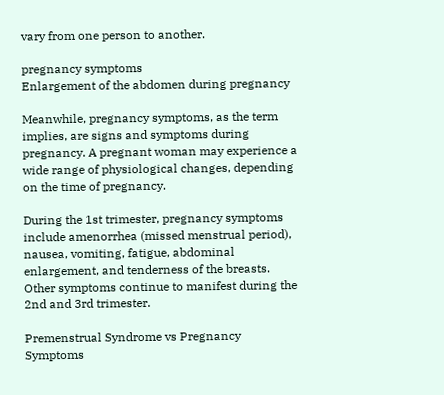vary from one person to another.

pregnancy symptoms
Enlargement of the abdomen during pregnancy

Meanwhile, pregnancy symptoms, as the term implies, are signs and symptoms during pregnancy. A pregnant woman may experience a wide range of physiological changes, depending on the time of pregnancy.

During the 1st trimester, pregnancy symptoms include amenorrhea (missed menstrual period), nausea, vomiting, fatigue, abdominal enlargement, and tenderness of the breasts. Other symptoms continue to manifest during the 2nd and 3rd trimester.

Premenstrual Syndrome vs Pregnancy Symptoms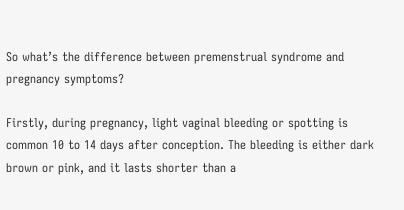So what’s the difference between premenstrual syndrome and pregnancy symptoms?

Firstly, during pregnancy, light vaginal bleeding or spotting is common 10 to 14 days after conception. The bleeding is either dark brown or pink, and it lasts shorter than a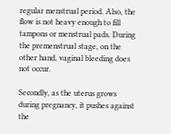regular menstrual period. Also, the flow is not heavy enough to fill tampons or menstrual pads. During the premenstrual stage, on the other hand, vaginal bleeding does not occur.

Secondly, as the uterus grows during pregnancy, it pushes against the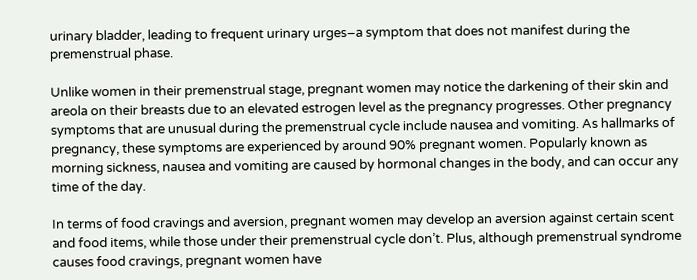urinary bladder, leading to frequent urinary urges–a symptom that does not manifest during the premenstrual phase.

Unlike women in their premenstrual stage, pregnant women may notice the darkening of their skin and areola on their breasts due to an elevated estrogen level as the pregnancy progresses. Other pregnancy symptoms that are unusual during the premenstrual cycle include nausea and vomiting. As hallmarks of pregnancy, these symptoms are experienced by around 90% pregnant women. Popularly known as morning sickness, nausea and vomiting are caused by hormonal changes in the body, and can occur any time of the day.

In terms of food cravings and aversion, pregnant women may develop an aversion against certain scent and food items, while those under their premenstrual cycle don’t. Plus, although premenstrual syndrome causes food cravings, pregnant women have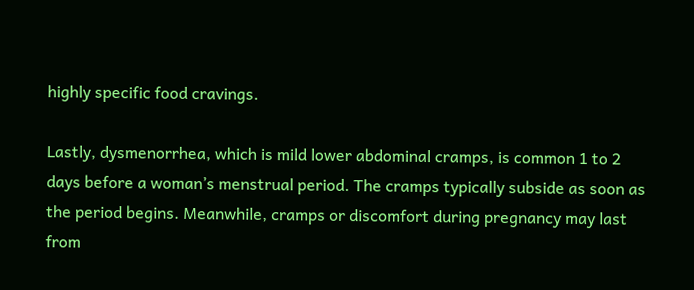highly specific food cravings.

Lastly, dysmenorrhea, which is mild lower abdominal cramps, is common 1 to 2 days before a woman’s menstrual period. The cramps typically subside as soon as the period begins. Meanwhile, cramps or discomfort during pregnancy may last from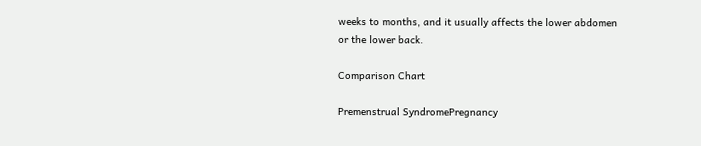weeks to months, and it usually affects the lower abdomen or the lower back.

Comparison Chart

Premenstrual SyndromePregnancy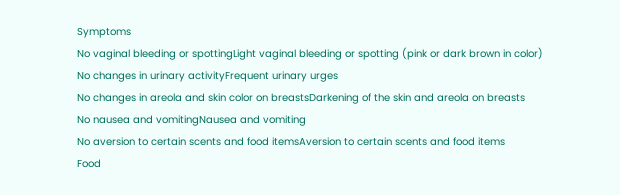Symptoms
No vaginal bleeding or spottingLight vaginal bleeding or spotting (pink or dark brown in color)
No changes in urinary activityFrequent urinary urges
No changes in areola and skin color on breastsDarkening of the skin and areola on breasts
No nausea and vomitingNausea and vomiting
No aversion to certain scents and food itemsAversion to certain scents and food items
Food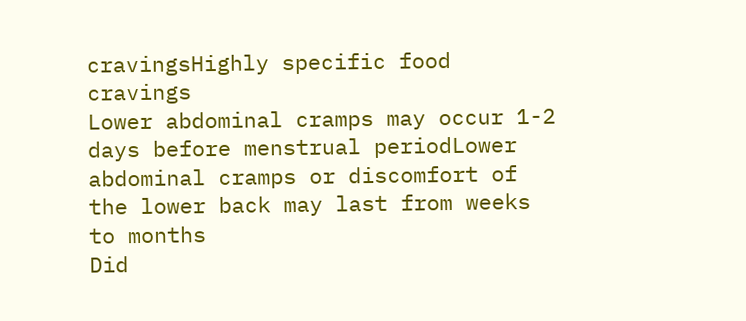cravingsHighly specific food cravings
Lower abdominal cramps may occur 1-2 days before menstrual periodLower abdominal cramps or discomfort of the lower back may last from weeks to months
Did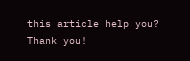this article help you?
Thank you!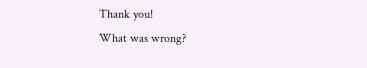Thank you!
What was wrong?